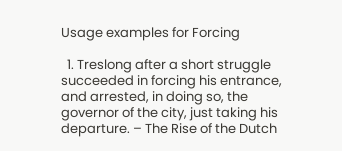Usage examples for Forcing

  1. Treslong after a short struggle succeeded in forcing his entrance, and arrested, in doing so, the governor of the city, just taking his departure. – The Rise of the Dutch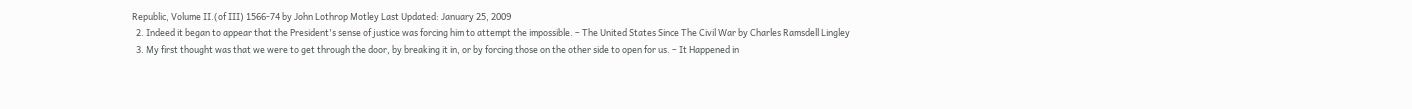Republic, Volume II.(of III) 1566-74 by John Lothrop Motley Last Updated: January 25, 2009
  2. Indeed it began to appear that the President's sense of justice was forcing him to attempt the impossible. – The United States Since The Civil War by Charles Ramsdell Lingley
  3. My first thought was that we were to get through the door, by breaking it in, or by forcing those on the other side to open for us. – It Happened in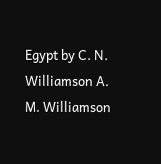Egypt by C. N. Williamson A. M. Williamson